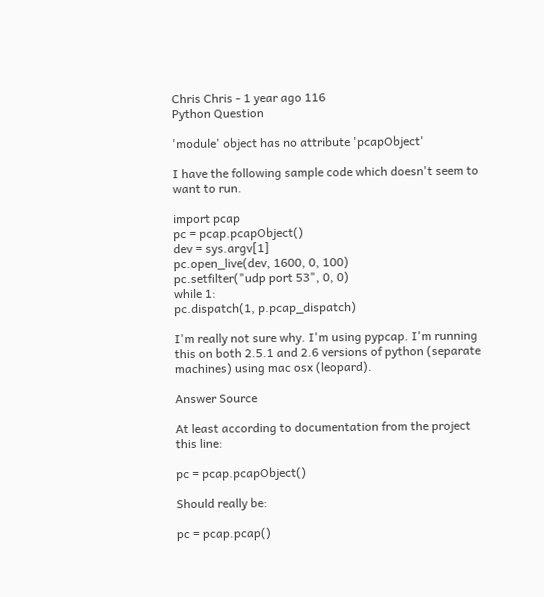Chris Chris - 1 year ago 116
Python Question

'module' object has no attribute 'pcapObject'

I have the following sample code which doesn't seem to want to run.

import pcap
pc = pcap.pcapObject()
dev = sys.argv[1]
pc.open_live(dev, 1600, 0, 100)
pc.setfilter("udp port 53", 0, 0)
while 1:
pc.dispatch(1, p.pcap_dispatch)

I'm really not sure why. I'm using pypcap. I'm running this on both 2.5.1 and 2.6 versions of python (separate machines) using mac osx (leopard).

Answer Source

At least according to documentation from the project this line:

pc = pcap.pcapObject()

Should really be:

pc = pcap.pcap()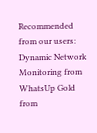Recommended from our users: Dynamic Network Monitoring from WhatsUp Gold from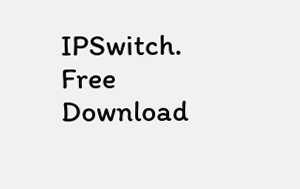IPSwitch. Free Download